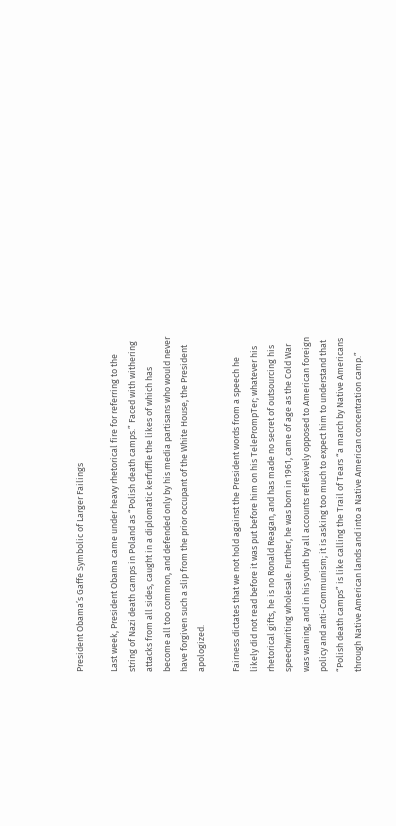President Obama’s Gaffe Symbolic of Larger Failings

Last week, President Obama came under heavy rhetorical fire for referring to the string of Nazi death camps in Poland as “Polish death camps.” Faced with withering attacks from all sides, caught in a diplomatic kerfuffle the likes of which has become all too common, and defended only by his media partisans who would never have forgiven such a slip from the prior occupant of the White House, the President apologized.

Fairness dictates that we not hold against the President words from a speech he likely did not read before it was put before him on his TelePrompTer; whatever his rhetorical gifts, he is no Ronald Reagan, and has made no secret of outsourcing his speechwriting wholesale. Further, he was born in 1961, came of age as the Cold War was waning, and in his youth by all accounts reflexively opposed to American foreign policy and anti-Communism; it is asking too much to expect him to understand that “Polish death camps” is like calling the Trail of Tears “a march by Native Americans through Native American lands and into a Native American concentration camp.”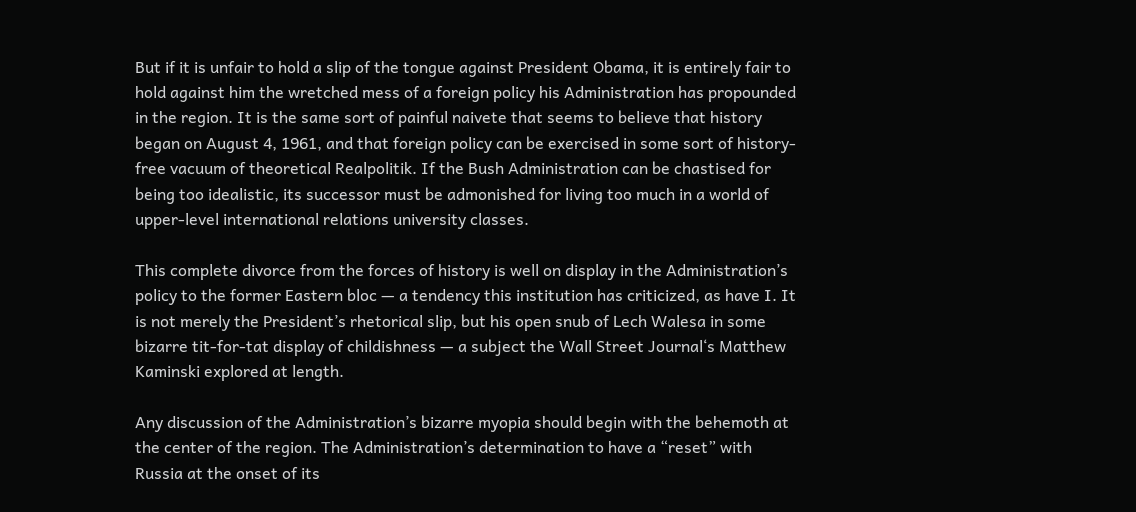But if it is unfair to hold a slip of the tongue against President Obama, it is entirely fair to hold against him the wretched mess of a foreign policy his Administration has propounded in the region. It is the same sort of painful naivete that seems to believe that history began on August 4, 1961, and that foreign policy can be exercised in some sort of history-free vacuum of theoretical Realpolitik. If the Bush Administration can be chastised for being too idealistic, its successor must be admonished for living too much in a world of upper-level international relations university classes.

This complete divorce from the forces of history is well on display in the Administration’s policy to the former Eastern bloc — a tendency this institution has criticized, as have I. It is not merely the President’s rhetorical slip, but his open snub of Lech Walesa in some bizarre tit-for-tat display of childishness — a subject the Wall Street Journal‘s Matthew Kaminski explored at length.

Any discussion of the Administration’s bizarre myopia should begin with the behemoth at the center of the region. The Administration’s determination to have a “reset” with Russia at the onset of its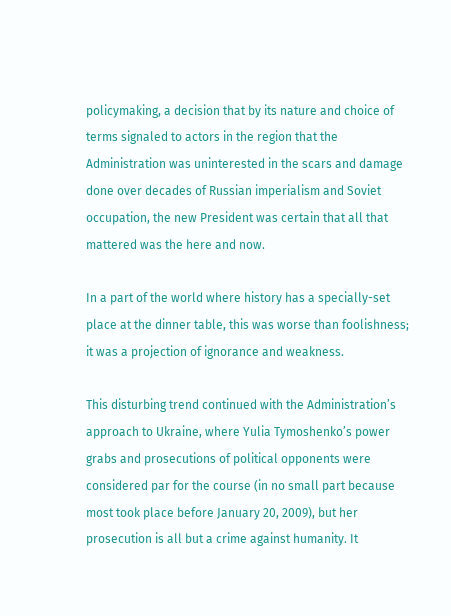policymaking, a decision that by its nature and choice of terms signaled to actors in the region that the Administration was uninterested in the scars and damage done over decades of Russian imperialism and Soviet occupation, the new President was certain that all that mattered was the here and now.

In a part of the world where history has a specially-set place at the dinner table, this was worse than foolishness; it was a projection of ignorance and weakness.

This disturbing trend continued with the Administration’s approach to Ukraine, where Yulia Tymoshenko’s power grabs and prosecutions of political opponents were considered par for the course (in no small part because most took place before January 20, 2009), but her prosecution is all but a crime against humanity. It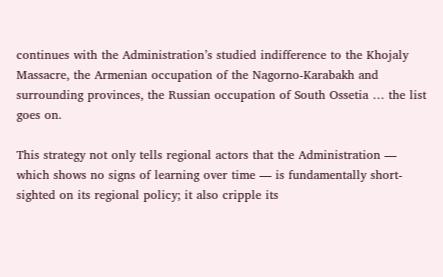continues with the Administration’s studied indifference to the Khojaly Massacre, the Armenian occupation of the Nagorno-Karabakh and surrounding provinces, the Russian occupation of South Ossetia … the list goes on.

This strategy not only tells regional actors that the Administration — which shows no signs of learning over time — is fundamentally short-sighted on its regional policy; it also cripple its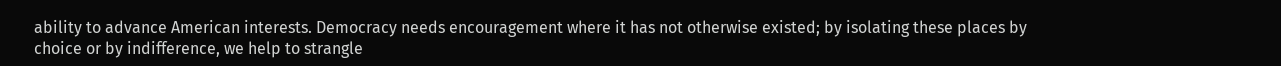ability to advance American interests. Democracy needs encouragement where it has not otherwise existed; by isolating these places by choice or by indifference, we help to strangle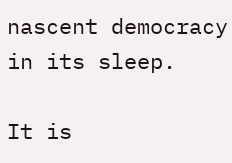nascent democracy in its sleep.

It is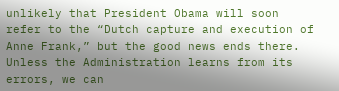unlikely that President Obama will soon refer to the “Dutch capture and execution of Anne Frank,” but the good news ends there. Unless the Administration learns from its errors, we can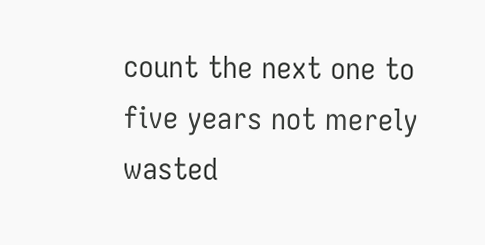count the next one to five years not merely wasted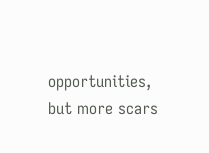opportunities, but more scars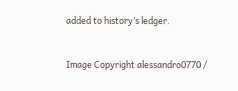added to history’s ledger.


Image Copyright alessandro0770 /